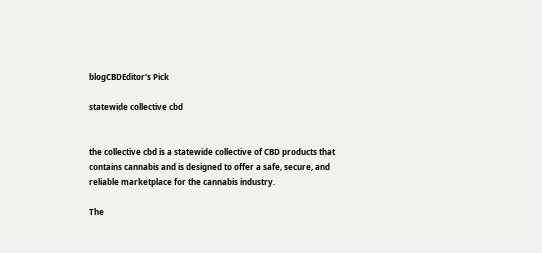blogCBDEditor's Pick

statewide collective cbd


the collective cbd is a statewide collective of CBD products that contains cannabis and is designed to offer a safe, secure, and reliable marketplace for the cannabis industry.

The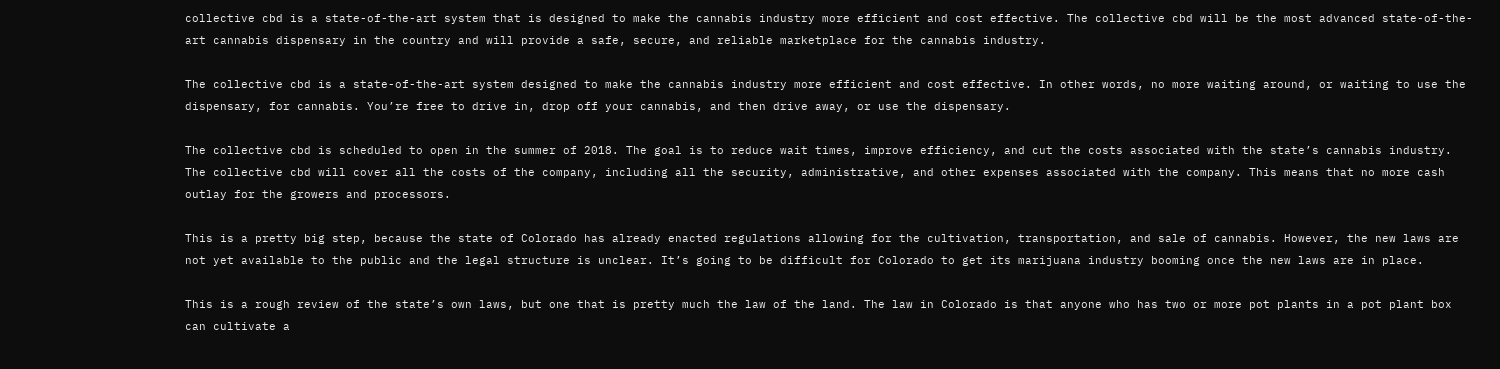collective cbd is a state-of-the-art system that is designed to make the cannabis industry more efficient and cost effective. The collective cbd will be the most advanced state-of-the-art cannabis dispensary in the country and will provide a safe, secure, and reliable marketplace for the cannabis industry.

The collective cbd is a state-of-the-art system designed to make the cannabis industry more efficient and cost effective. In other words, no more waiting around, or waiting to use the dispensary, for cannabis. You’re free to drive in, drop off your cannabis, and then drive away, or use the dispensary.

The collective cbd is scheduled to open in the summer of 2018. The goal is to reduce wait times, improve efficiency, and cut the costs associated with the state’s cannabis industry. The collective cbd will cover all the costs of the company, including all the security, administrative, and other expenses associated with the company. This means that no more cash outlay for the growers and processors.

This is a pretty big step, because the state of Colorado has already enacted regulations allowing for the cultivation, transportation, and sale of cannabis. However, the new laws are not yet available to the public and the legal structure is unclear. It’s going to be difficult for Colorado to get its marijuana industry booming once the new laws are in place.

This is a rough review of the state’s own laws, but one that is pretty much the law of the land. The law in Colorado is that anyone who has two or more pot plants in a pot plant box can cultivate a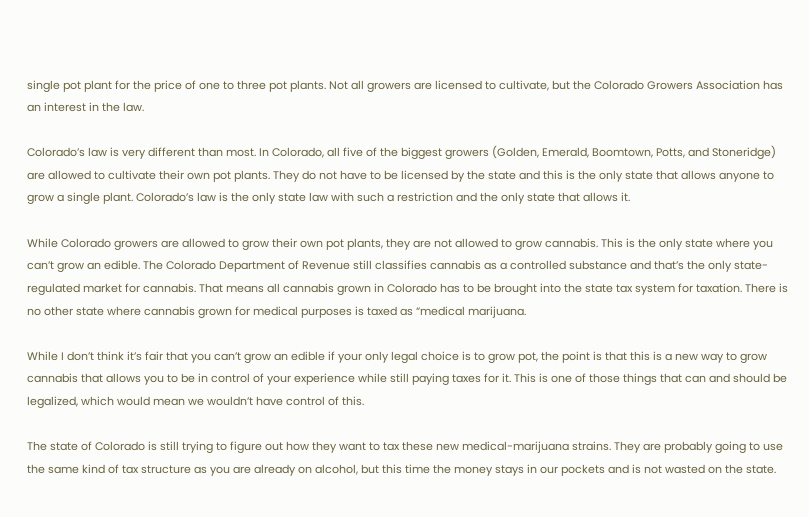single pot plant for the price of one to three pot plants. Not all growers are licensed to cultivate, but the Colorado Growers Association has an interest in the law.

Colorado’s law is very different than most. In Colorado, all five of the biggest growers (Golden, Emerald, Boomtown, Potts, and Stoneridge) are allowed to cultivate their own pot plants. They do not have to be licensed by the state and this is the only state that allows anyone to grow a single plant. Colorado’s law is the only state law with such a restriction and the only state that allows it.

While Colorado growers are allowed to grow their own pot plants, they are not allowed to grow cannabis. This is the only state where you can’t grow an edible. The Colorado Department of Revenue still classifies cannabis as a controlled substance and that’s the only state-regulated market for cannabis. That means all cannabis grown in Colorado has to be brought into the state tax system for taxation. There is no other state where cannabis grown for medical purposes is taxed as “medical marijuana.

While I don’t think it’s fair that you can’t grow an edible if your only legal choice is to grow pot, the point is that this is a new way to grow cannabis that allows you to be in control of your experience while still paying taxes for it. This is one of those things that can and should be legalized, which would mean we wouldn’t have control of this.

The state of Colorado is still trying to figure out how they want to tax these new medical-marijuana strains. They are probably going to use the same kind of tax structure as you are already on alcohol, but this time the money stays in our pockets and is not wasted on the state.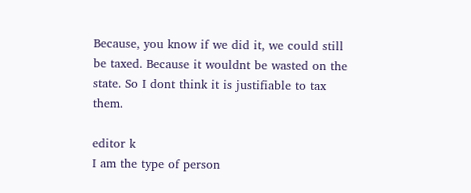Because, you know if we did it, we could still be taxed. Because it wouldnt be wasted on the state. So I dont think it is justifiable to tax them.

editor k
I am the type of person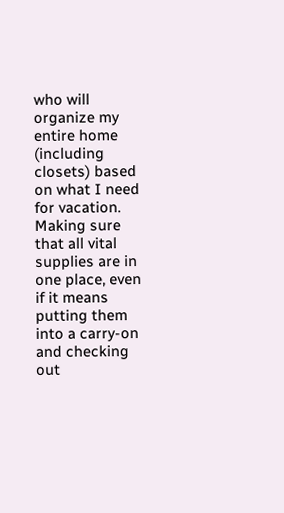who will organize my entire home (including closets) based on what I need for vacation. Making sure that all vital supplies are in one place, even if it means putting them into a carry-on and checking out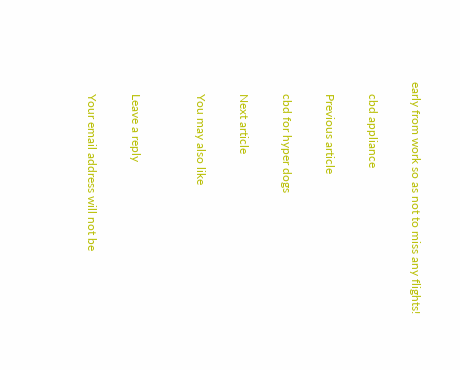early from work so as not to miss any flights!

    cbd appliance

    Previous article

    cbd for hyper dogs

    Next article

    You may also like


    Leave a reply

    Your email address will not be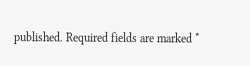published. Required fields are marked *